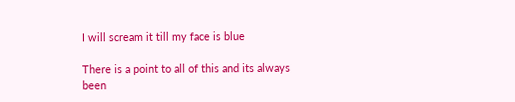I will scream it till my face is blue

There is a point to all of this and its always been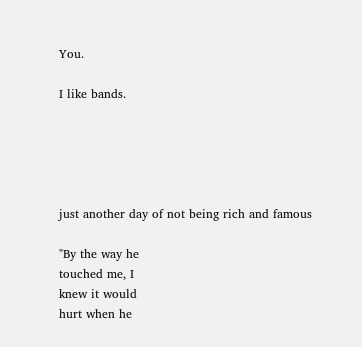You.

I like bands.





just another day of not being rich and famous

"By the way he
touched me, I
knew it would
hurt when he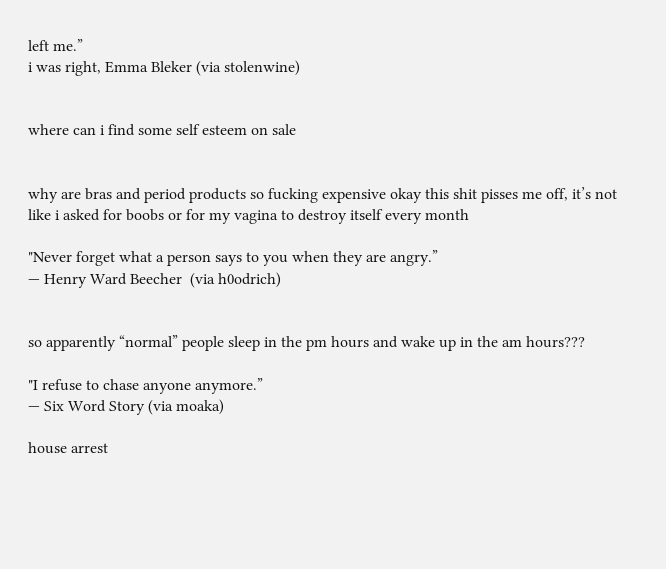left me.”
i was right, Emma Bleker (via stolenwine)


where can i find some self esteem on sale


why are bras and period products so fucking expensive okay this shit pisses me off, it’s not like i asked for boobs or for my vagina to destroy itself every month

"Never forget what a person says to you when they are angry.”
— Henry Ward Beecher  (via h0odrich)


so apparently “normal” people sleep in the pm hours and wake up in the am hours???

"I refuse to chase anyone anymore.”
— Six Word Story (via moaka)

house arrest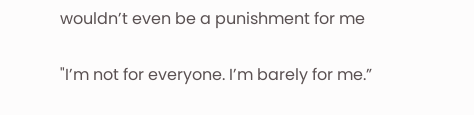wouldn’t even be a punishment for me

"I’m not for everyone. I’m barely for me.”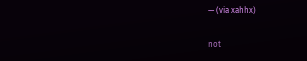— (via xahhx)

not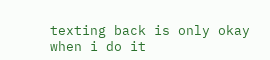texting back is only okay when i do it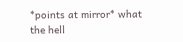*points at mirror* what the hell